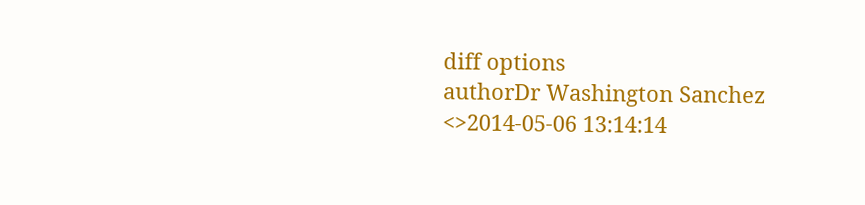diff options
authorDr Washington Sanchez <>2014-05-06 13:14:14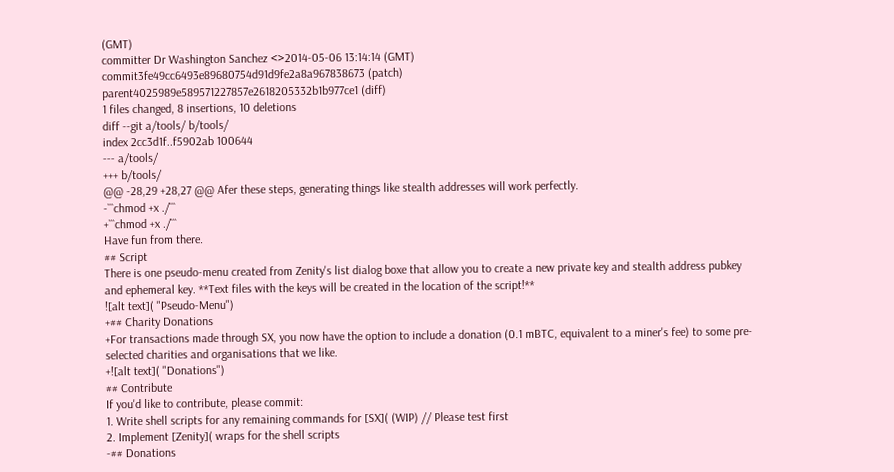(GMT)
committer Dr Washington Sanchez <>2014-05-06 13:14:14 (GMT)
commit3fe49cc6493e89680754d91d9fe2a8a967838673 (patch)
parent4025989e589571227857e2618205332b1b977ce1 (diff)
1 files changed, 8 insertions, 10 deletions
diff --git a/tools/ b/tools/
index 2cc3d1f..f5902ab 100644
--- a/tools/
+++ b/tools/
@@ -28,29 +28,27 @@ Afer these steps, generating things like stealth addresses will work perfectly.
-```chmod +x ./```
+```chmod +x ./```
Have fun from there.
## Script
There is one pseudo-menu created from Zenity's list dialog boxe that allow you to create a new private key and stealth address pubkey and ephemeral key. **Text files with the keys will be created in the location of the script!**
![alt text]( "Pseudo-Menu")
+## Charity Donations
+For transactions made through SX, you now have the option to include a donation (0.1 mBTC, equivalent to a miner's fee) to some pre-selected charities and organisations that we like.
+![alt text]( "Donations")
## Contribute
If you'd like to contribute, please commit:
1. Write shell scripts for any remaining commands for [SX]( (WIP) // Please test first
2. Implement [Zenity]( wraps for the shell scripts
-## Donations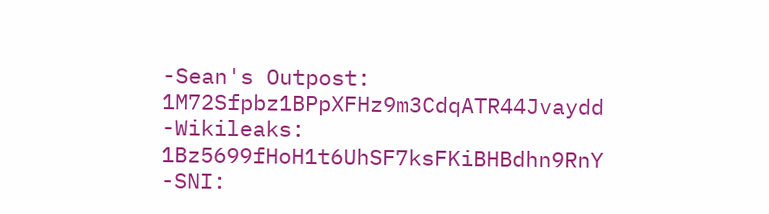-Sean's Outpost: 1M72Sfpbz1BPpXFHz9m3CdqATR44Jvaydd
-Wikileaks: 1Bz5699fHoH1t6UhSF7ksFKiBHBdhn9RnY
-SNI: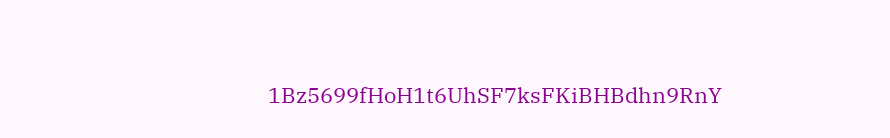1Bz5699fHoH1t6UhSF7ksFKiBHBdhn9RnY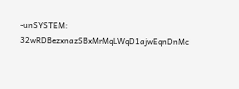-unSYSTEM: 32wRDBezxnazSBxMrMqLWqD1ajwEqnDnMc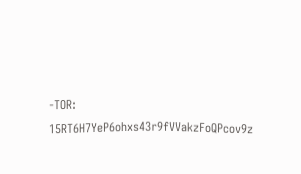-TOR: 15RT6H7YeP6ohxs43r9fVVakzFoQPcov9z